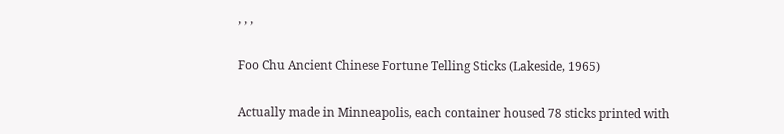, , ,

Foo Chu Ancient Chinese Fortune Telling Sticks (Lakeside, 1965)

Actually made in Minneapolis, each container housed 78 sticks printed with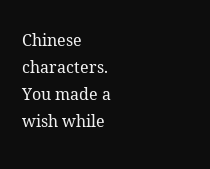Chinese characters. You made a wish while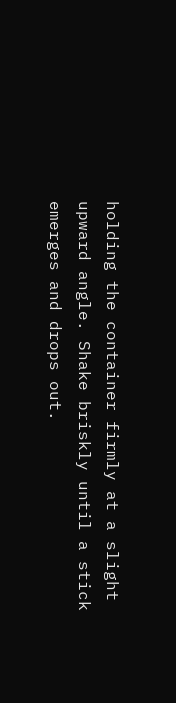holding the container firmly at a slight upward angle. Shake briskly until a stick emerges and drops out.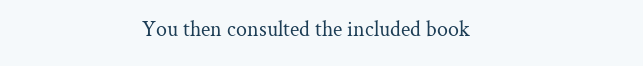You then consulted the included book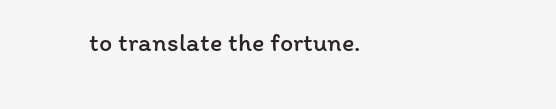to translate the fortune.